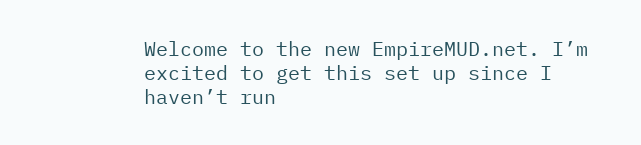Welcome to the new EmpireMUD.net. I’m excited to get this set up since I haven’t run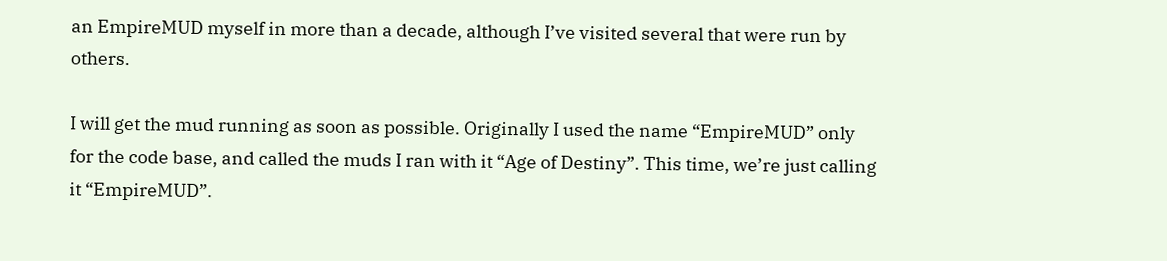an EmpireMUD myself in more than a decade, although I’ve visited several that were run by others.

I will get the mud running as soon as possible. Originally I used the name “EmpireMUD” only for the code base, and called the muds I ran with it “Age of Destiny”. This time, we’re just calling it “EmpireMUD”.